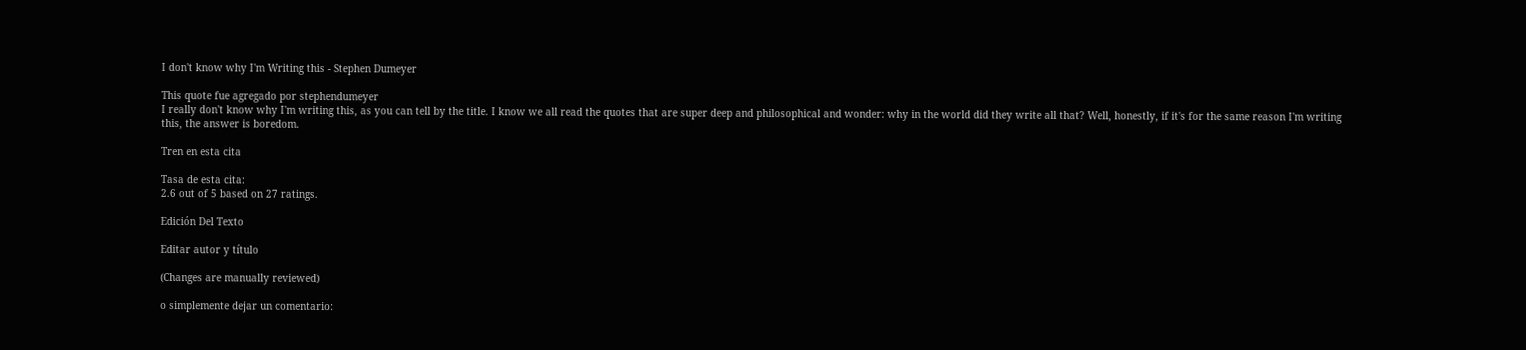I don't know why I'm Writing this - Stephen Dumeyer

This quote fue agregado por stephendumeyer
I really don't know why I'm writing this, as you can tell by the title. I know we all read the quotes that are super deep and philosophical and wonder: why in the world did they write all that? Well, honestly, if it's for the same reason I'm writing this, the answer is boredom.

Tren en esta cita

Tasa de esta cita:
2.6 out of 5 based on 27 ratings.

Edición Del Texto

Editar autor y título

(Changes are manually reviewed)

o simplemente dejar un comentario: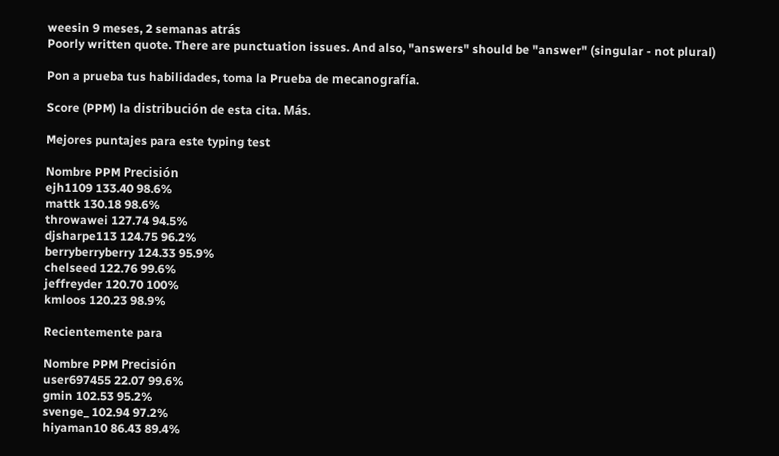weesin 9 meses, 2 semanas atrás
Poorly written quote. There are punctuation issues. And also, "answers" should be "answer" (singular - not plural)

Pon a prueba tus habilidades, toma la Prueba de mecanografía.

Score (PPM) la distribución de esta cita. Más.

Mejores puntajes para este typing test

Nombre PPM Precisión
ejh1109 133.40 98.6%
mattk 130.18 98.6%
throwawei 127.74 94.5%
djsharpe113 124.75 96.2%
berryberryberry 124.33 95.9%
chelseed 122.76 99.6%
jeffreyder 120.70 100%
kmloos 120.23 98.9%

Recientemente para

Nombre PPM Precisión
user697455 22.07 99.6%
gmin 102.53 95.2%
svenge_ 102.94 97.2%
hiyaman10 86.43 89.4%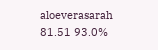aloeverasarah 81.51 93.0%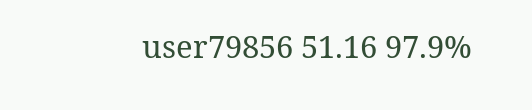user79856 51.16 97.9%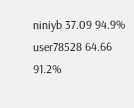niniyb 37.09 94.9%
user78528 64.66 91.2%